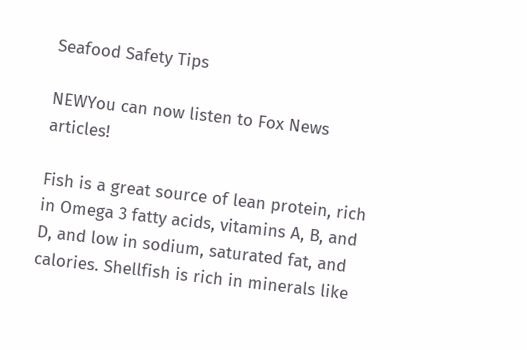Seafood Safety Tips

NEWYou can now listen to Fox News articles!

Fish is a great source of lean protein, rich in Omega 3 fatty acids, vitamins A, B, and D, and low in sodium, saturated fat, and calories. Shellfish is rich in minerals like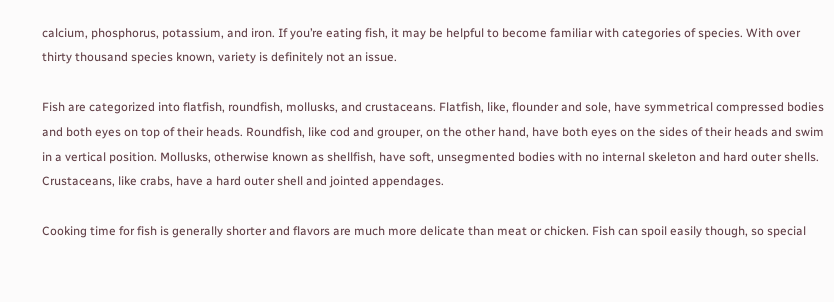calcium, phosphorus, potassium, and iron. If you’re eating fish, it may be helpful to become familiar with categories of species. With over thirty thousand species known, variety is definitely not an issue.

Fish are categorized into flatfish, roundfish, mollusks, and crustaceans. Flatfish, like, flounder and sole, have symmetrical compressed bodies and both eyes on top of their heads. Roundfish, like cod and grouper, on the other hand, have both eyes on the sides of their heads and swim in a vertical position. Mollusks, otherwise known as shellfish, have soft, unsegmented bodies with no internal skeleton and hard outer shells. Crustaceans, like crabs, have a hard outer shell and jointed appendages.

Cooking time for fish is generally shorter and flavors are much more delicate than meat or chicken. Fish can spoil easily though, so special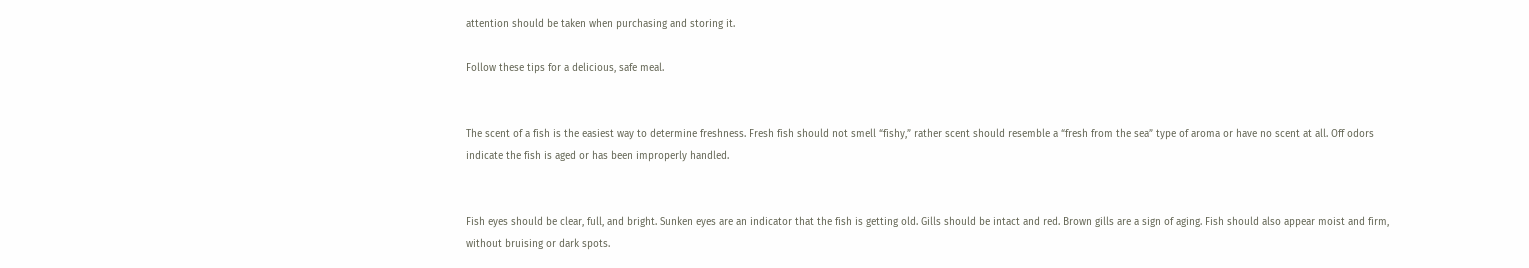attention should be taken when purchasing and storing it.

Follow these tips for a delicious, safe meal.


The scent of a fish is the easiest way to determine freshness. Fresh fish should not smell “fishy,” rather scent should resemble a “fresh from the sea” type of aroma or have no scent at all. Off odors indicate the fish is aged or has been improperly handled.


Fish eyes should be clear, full, and bright. Sunken eyes are an indicator that the fish is getting old. Gills should be intact and red. Brown gills are a sign of aging. Fish should also appear moist and firm, without bruising or dark spots.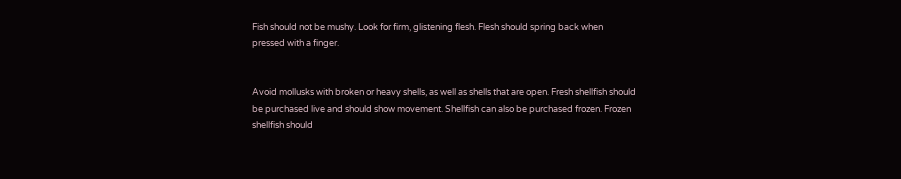Fish should not be mushy. Look for firm, glistening flesh. Flesh should spring back when pressed with a finger.


Avoid mollusks with broken or heavy shells, as well as shells that are open. Fresh shellfish should be purchased live and should show movement. Shellfish can also be purchased frozen. Frozen shellfish should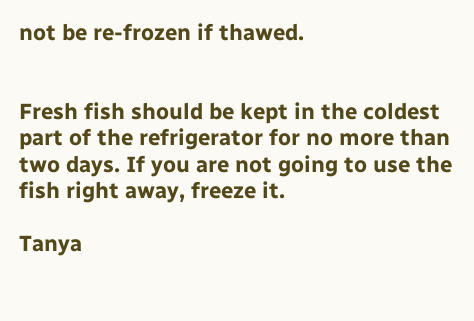not be re-frozen if thawed.


Fresh fish should be kept in the coldest part of the refrigerator for no more than two days. If you are not going to use the fish right away, freeze it.

Tanya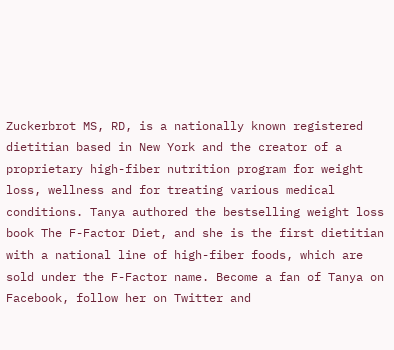Zuckerbrot MS, RD, is a nationally known registered dietitian based in New York and the creator of a proprietary high-fiber nutrition program for weight loss, wellness and for treating various medical conditions. Tanya authored the bestselling weight loss book The F-Factor Diet, and she is the first dietitian with a national line of high-fiber foods, which are sold under the F-Factor name. Become a fan of Tanya on Facebook, follow her on Twitter and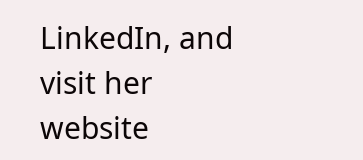LinkedIn, and visit her website